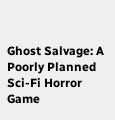Ghost Salvage: A Poorly Planned Sci-Fi Horror Game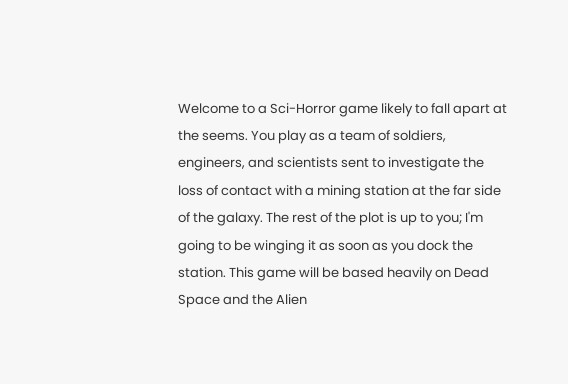Welcome to a Sci-Horror game likely to fall apart at the seems. You play as a team of soldiers, engineers, and scientists sent to investigate the loss of contact with a mining station at the far side of the galaxy. The rest of the plot is up to you; I'm going to be winging it as soon as you dock the station. This game will be based heavily on Dead Space and the Alien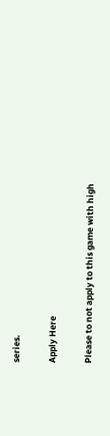series.

Apply Here

Please to not apply to this game with high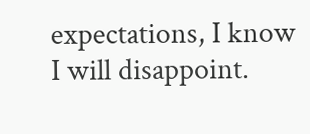expectations, I know I will disappoint.